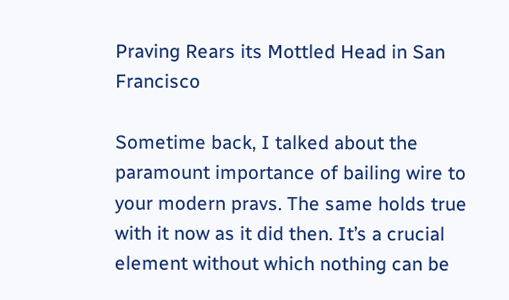Praving Rears its Mottled Head in San Francisco

Sometime back, I talked about the paramount importance of bailing wire to your modern pravs. The same holds true with it now as it did then. It’s a crucial element without which nothing can be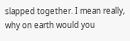slapped together. I mean really, why on earth would you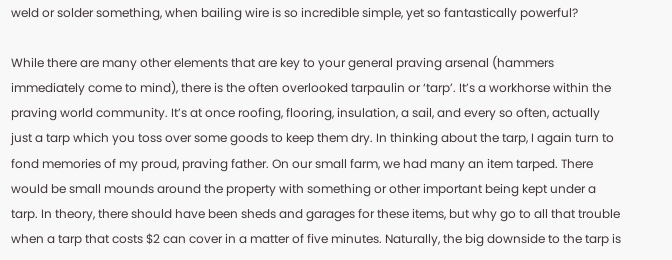weld or solder something, when bailing wire is so incredible simple, yet so fantastically powerful?

While there are many other elements that are key to your general praving arsenal (hammers immediately come to mind), there is the often overlooked tarpaulin or ‘tarp’. It’s a workhorse within the praving world community. It’s at once roofing, flooring, insulation, a sail, and every so often, actually just a tarp which you toss over some goods to keep them dry. In thinking about the tarp, I again turn to fond memories of my proud, praving father. On our small farm, we had many an item tarped. There would be small mounds around the property with something or other important being kept under a tarp. In theory, there should have been sheds and garages for these items, but why go to all that trouble when a tarp that costs $2 can cover in a matter of five minutes. Naturally, the big downside to the tarp is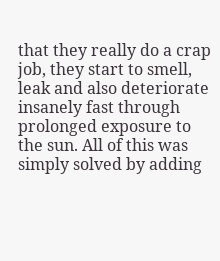that they really do a crap job, they start to smell, leak and also deteriorate insanely fast through prolonged exposure to the sun. All of this was simply solved by adding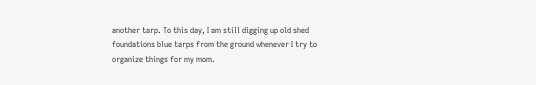another tarp. To this day, I am still digging up old shed foundations blue tarps from the ground whenever I try to organize things for my mom.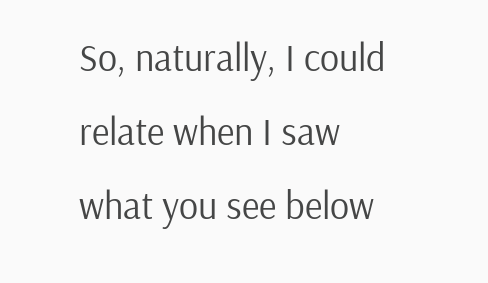So, naturally, I could relate when I saw what you see below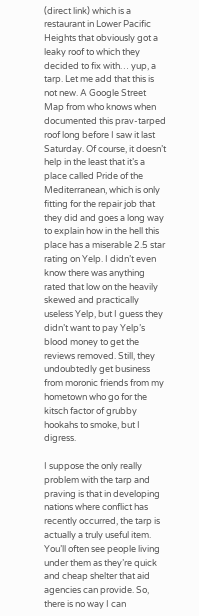(direct link) which is a restaurant in Lower Pacific Heights that obviously got a leaky roof to which they decided to fix with… yup, a tarp. Let me add that this is not new. A Google Street Map from who knows when documented this prav-tarped roof long before I saw it last Saturday. Of course, it doesn’t help in the least that it’s a place called Pride of the Mediterranean, which is only fitting for the repair job that they did and goes a long way to explain how in the hell this place has a miserable 2.5 star rating on Yelp. I didn’t even know there was anything rated that low on the heavily skewed and practically useless Yelp, but I guess they didn’t want to pay Yelp’s blood money to get the reviews removed. Still, they undoubtedly get business from moronic friends from my hometown who go for the kitsch factor of grubby hookahs to smoke, but I digress.

I suppose the only really problem with the tarp and praving is that in developing nations where conflict has recently occurred, the tarp is actually a truly useful item. You’ll often see people living under them as they’re quick and cheap shelter that aid agencies can provide. So, there is no way I can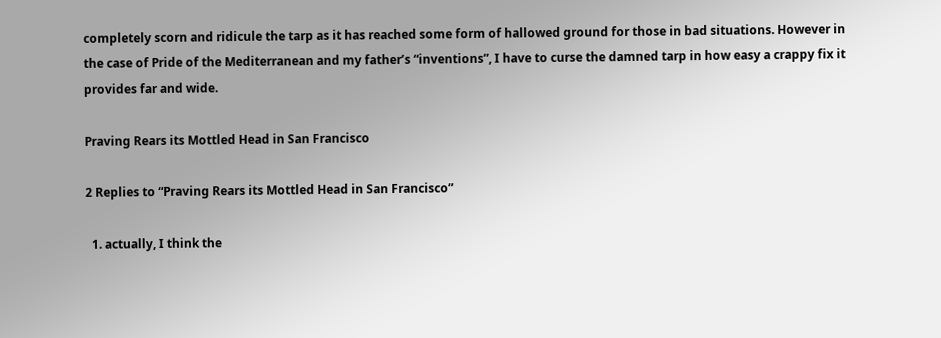completely scorn and ridicule the tarp as it has reached some form of hallowed ground for those in bad situations. However in the case of Pride of the Mediterranean and my father’s “inventions”, I have to curse the damned tarp in how easy a crappy fix it provides far and wide.

Praving Rears its Mottled Head in San Francisco

2 Replies to “Praving Rears its Mottled Head in San Francisco”

  1. actually, I think the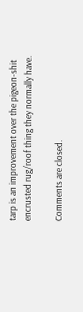tarp is an improvement over the pigeon-shit encrusted rug/roof thing they normally have.

Comments are closed.